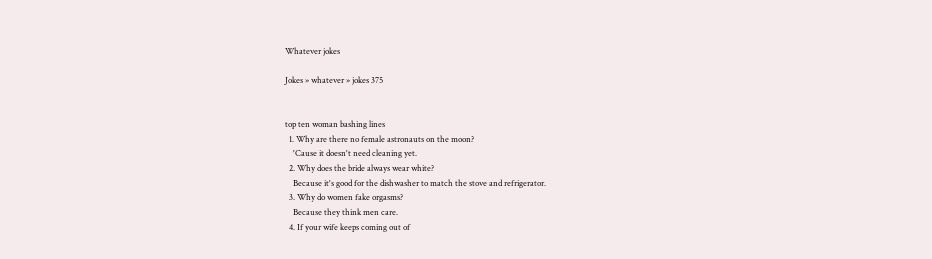Whatever jokes

Jokes » whatever » jokes 375


top ten woman bashing lines
  1. Why are there no female astronauts on the moon?
    'Cause it doesn't need cleaning yet.
  2. Why does the bride always wear white?
    Because it's good for the dishwasher to match the stove and refrigerator.
  3. Why do women fake orgasms?
    Because they think men care.
  4. If your wife keeps coming out of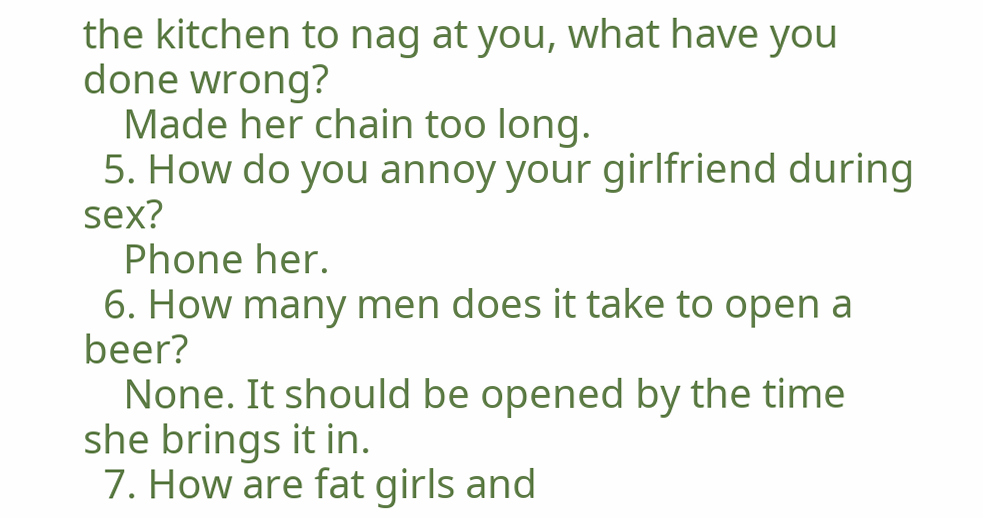the kitchen to nag at you, what have you done wrong?
    Made her chain too long.
  5. How do you annoy your girlfriend during sex?
    Phone her.
  6. How many men does it take to open a beer?
    None. It should be opened by the time she brings it in.
  7. How are fat girls and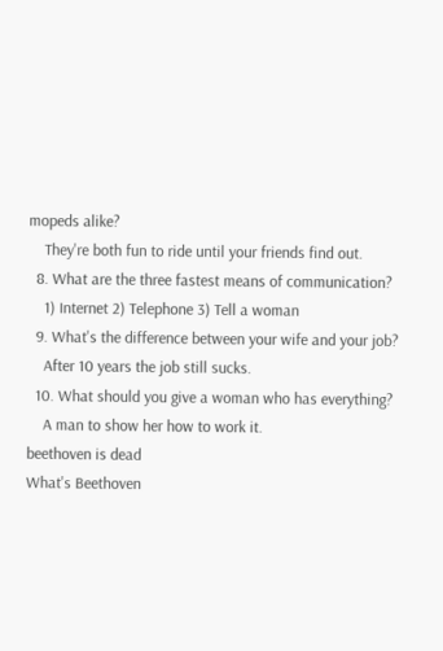mopeds alike?
    They're both fun to ride until your friends find out.
  8. What are the three fastest means of communication?
    1) Internet 2) Telephone 3) Tell a woman
  9. What's the difference between your wife and your job?
    After 10 years the job still sucks.
  10. What should you give a woman who has everything?
    A man to show her how to work it.
beethoven is dead
What's Beethoven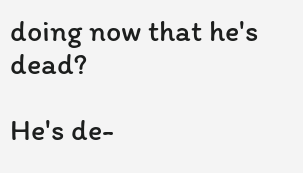doing now that he's dead?

He's de-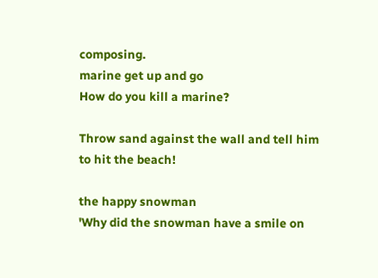composing.
marine get up and go
How do you kill a marine?

Throw sand against the wall and tell him to hit the beach!

the happy snowman
'Why did the snowman have a smile on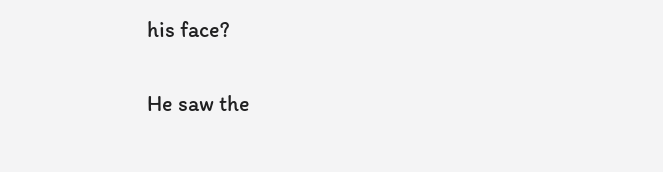his face?

He saw the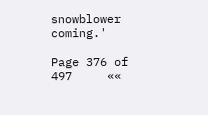snowblower coming.'

Page 376 of 497     ««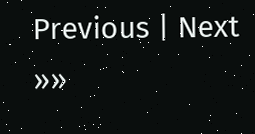Previous | Next »»